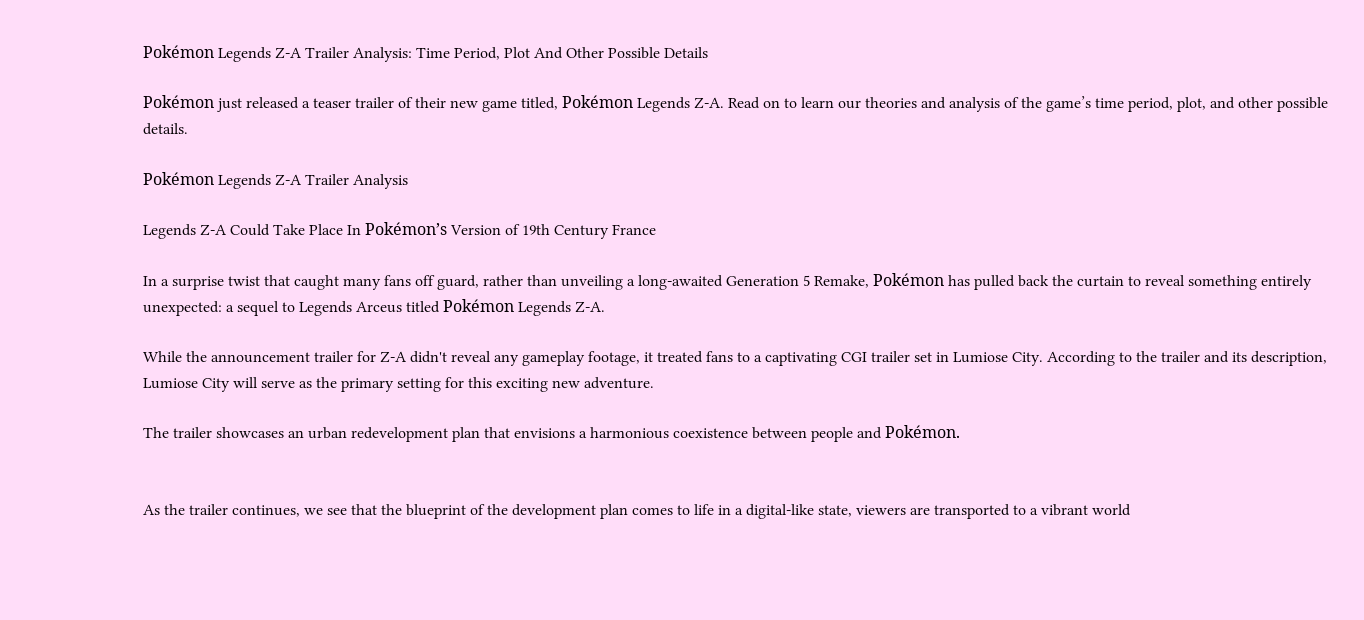Pokémon Legends Z-A Trailer Analysis: Time Period, Plot And Other Possible Details

Pokémon just released a teaser trailer of their new game titled, Pokémon Legends Z-A. Read on to learn our theories and analysis of the game’s time period, plot, and other possible details.

Pokémon Legends Z-A Trailer Analysis

Legends Z-A Could Take Place In Pokémon’s Version of 19th Century France

In a surprise twist that caught many fans off guard, rather than unveiling a long-awaited Generation 5 Remake, Pokémon has pulled back the curtain to reveal something entirely unexpected: a sequel to Legends Arceus titled Pokémon Legends Z-A.

While the announcement trailer for Z-A didn't reveal any gameplay footage, it treated fans to a captivating CGI trailer set in Lumiose City. According to the trailer and its description, Lumiose City will serve as the primary setting for this exciting new adventure.

The trailer showcases an urban redevelopment plan that envisions a harmonious coexistence between people and Pokémon.


As the trailer continues, we see that the blueprint of the development plan comes to life in a digital-like state, viewers are transported to a vibrant world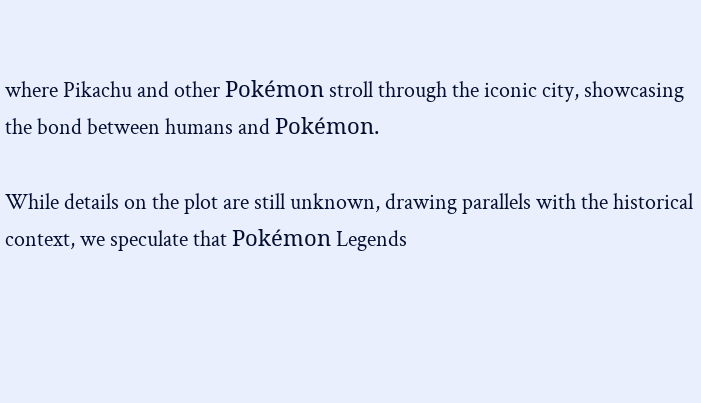where Pikachu and other Pokémon stroll through the iconic city, showcasing the bond between humans and Pokémon.

While details on the plot are still unknown, drawing parallels with the historical context, we speculate that Pokémon Legends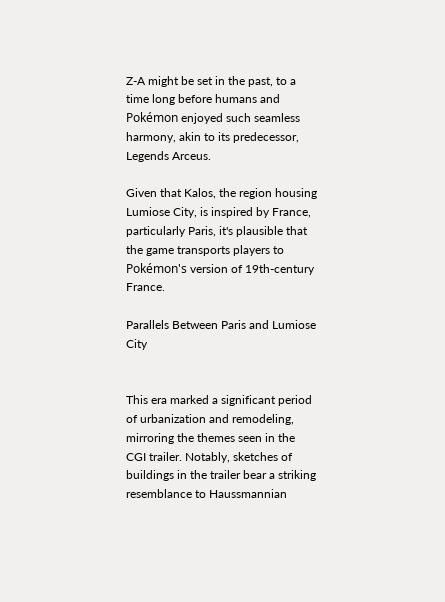Z-A might be set in the past, to a time long before humans and Pokémon enjoyed such seamless harmony, akin to its predecessor, Legends Arceus.

Given that Kalos, the region housing Lumiose City, is inspired by France, particularly Paris, it's plausible that the game transports players to Pokémon's version of 19th-century France.

Parallels Between Paris and Lumiose City


This era marked a significant period of urbanization and remodeling, mirroring the themes seen in the CGI trailer. Notably, sketches of buildings in the trailer bear a striking resemblance to Haussmannian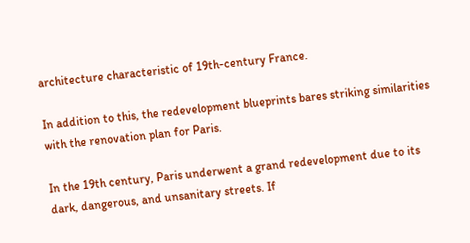architecture characteristic of 19th-century France.

In addition to this, the redevelopment blueprints bares striking similarities with the renovation plan for Paris.

In the 19th century, Paris underwent a grand redevelopment due to its dark, dangerous, and unsanitary streets. If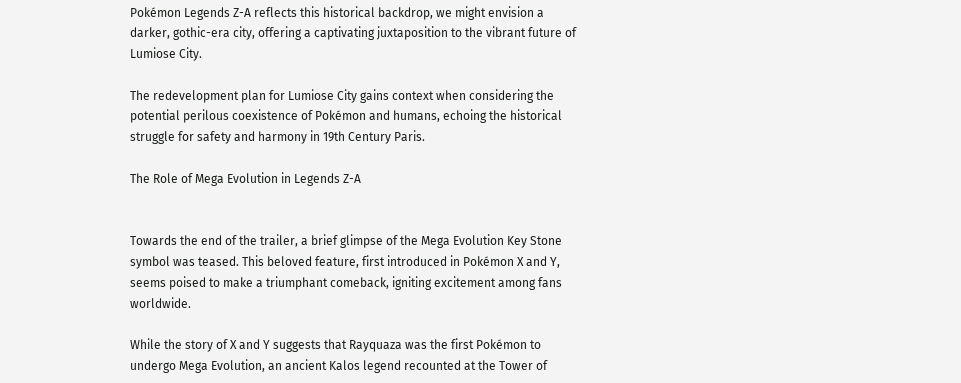Pokémon Legends Z-A reflects this historical backdrop, we might envision a darker, gothic-era city, offering a captivating juxtaposition to the vibrant future of Lumiose City.

The redevelopment plan for Lumiose City gains context when considering the potential perilous coexistence of Pokémon and humans, echoing the historical struggle for safety and harmony in 19th Century Paris.

The Role of Mega Evolution in Legends Z-A


Towards the end of the trailer, a brief glimpse of the Mega Evolution Key Stone symbol was teased. This beloved feature, first introduced in Pokémon X and Y, seems poised to make a triumphant comeback, igniting excitement among fans worldwide.

While the story of X and Y suggests that Rayquaza was the first Pokémon to undergo Mega Evolution, an ancient Kalos legend recounted at the Tower of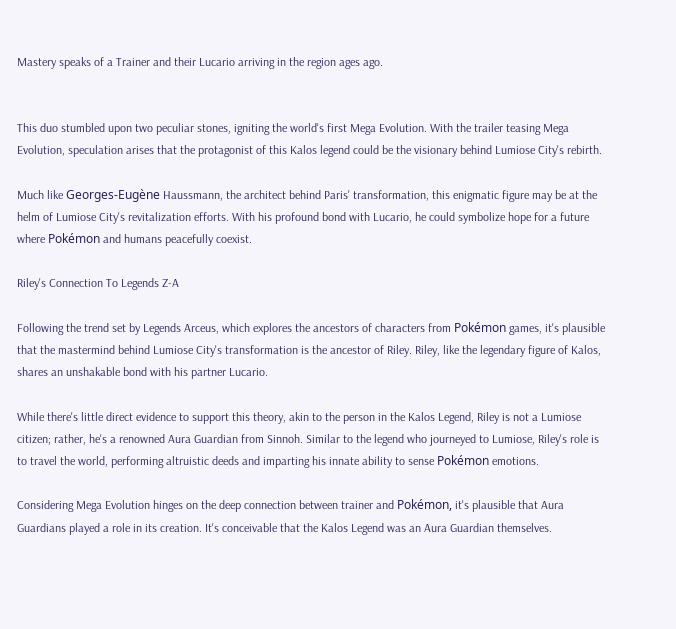Mastery speaks of a Trainer and their Lucario arriving in the region ages ago.


This duo stumbled upon two peculiar stones, igniting the world's first Mega Evolution. With the trailer teasing Mega Evolution, speculation arises that the protagonist of this Kalos legend could be the visionary behind Lumiose City's rebirth.

Much like Georges-Eugène Haussmann, the architect behind Paris' transformation, this enigmatic figure may be at the helm of Lumiose City's revitalization efforts. With his profound bond with Lucario, he could symbolize hope for a future where Pokémon and humans peacefully coexist.

Riley's Connection To Legends Z-A

Following the trend set by Legends Arceus, which explores the ancestors of characters from Pokémon games, it's plausible that the mastermind behind Lumiose City's transformation is the ancestor of Riley. Riley, like the legendary figure of Kalos, shares an unshakable bond with his partner Lucario.

While there's little direct evidence to support this theory, akin to the person in the Kalos Legend, Riley is not a Lumiose citizen; rather, he's a renowned Aura Guardian from Sinnoh. Similar to the legend who journeyed to Lumiose, Riley's role is to travel the world, performing altruistic deeds and imparting his innate ability to sense Pokémon emotions.

Considering Mega Evolution hinges on the deep connection between trainer and Pokémon, it's plausible that Aura Guardians played a role in its creation. It's conceivable that the Kalos Legend was an Aura Guardian themselves.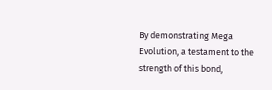By demonstrating Mega Evolution, a testament to the strength of this bond,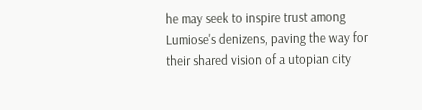he may seek to inspire trust among Lumiose's denizens, paving the way for their shared vision of a utopian city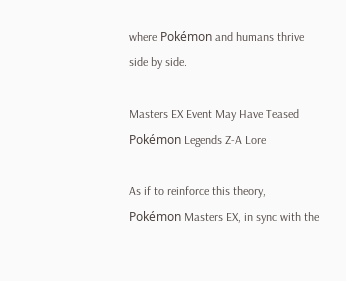where Pokémon and humans thrive side by side.

Masters EX Event May Have Teased Pokémon Legends Z-A Lore

As if to reinforce this theory, Pokémon Masters EX, in sync with the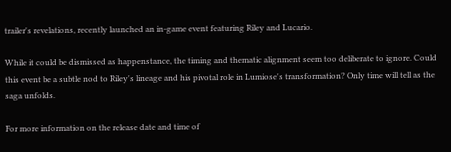trailer's revelations, recently launched an in-game event featuring Riley and Lucario.

While it could be dismissed as happenstance, the timing and thematic alignment seem too deliberate to ignore. Could this event be a subtle nod to Riley's lineage and his pivotal role in Lumiose's transformation? Only time will tell as the saga unfolds.

For more information on the release date and time of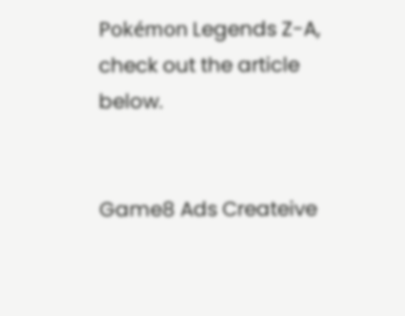Pokémon Legends Z-A, check out the article below.


Game8 Ads Createive